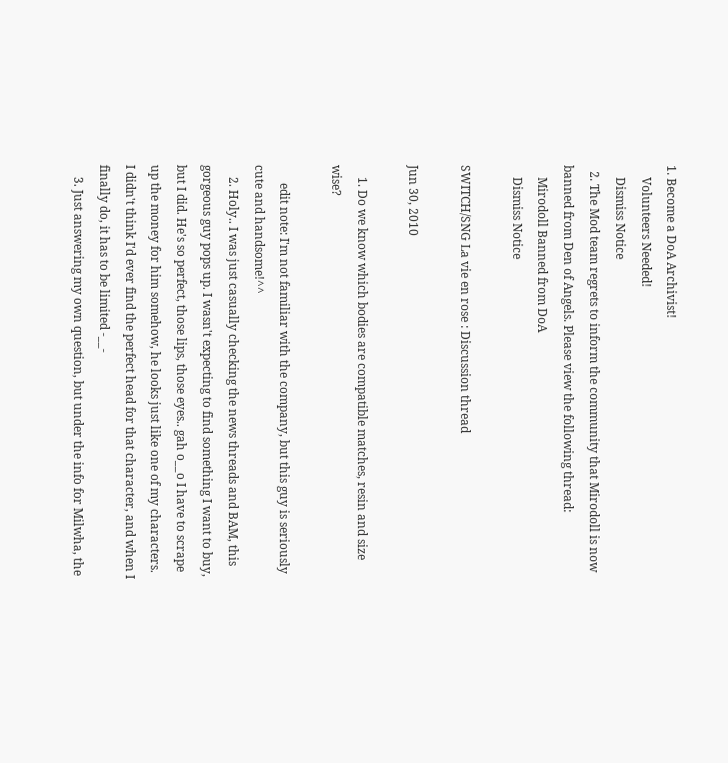1. Become a DoA Archivist!
    Volunteers Needed!
    Dismiss Notice
  2. The Mod team regrets to inform the community that Mirodoll is now banned from Den of Angels. Please view the following thread:
    Mirodoll Banned from DoA
    Dismiss Notice

SWITCH/SNG La vie en rose : Discussion thread

Jun 30, 2010

    1. Do we know which bodies are compatible matches, resin and size wise?

      edit note: I'm not familiar with the company, but this guy is seriously cute and handsome!^^
    2. Holy.. I was just casually checking the news threads and BAM, this gorgeous guy pops up. I wasn't expecting to find something I want to buy, but I did. He's so perfect, those lips, those eyes.. gah o__o I have to scrape up the money for him somehow, he looks just like one of my characters. I didn't think I'd ever find the perfect head for that character, and when I finally do, it has to be limited -__-
    3. Just answering my own question, but under the info for Milwha, the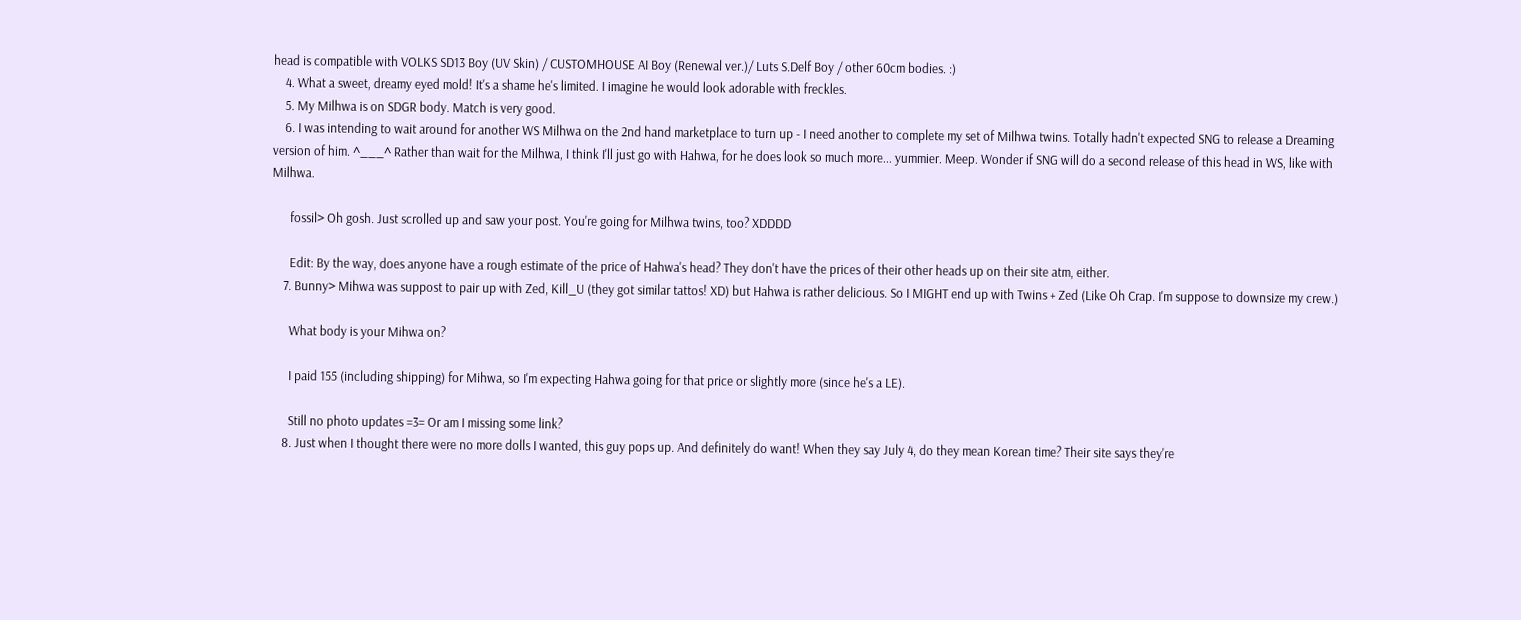head is compatible with VOLKS SD13 Boy (UV Skin) / CUSTOMHOUSE AI Boy (Renewal ver.)/ Luts S.Delf Boy / other 60cm bodies. :)
    4. What a sweet, dreamy eyed mold! It's a shame he's limited. I imagine he would look adorable with freckles.
    5. My Milhwa is on SDGR body. Match is very good.
    6. I was intending to wait around for another WS Milhwa on the 2nd hand marketplace to turn up - I need another to complete my set of Milhwa twins. Totally hadn't expected SNG to release a Dreaming version of him. ^___^ Rather than wait for the Milhwa, I think I'll just go with Hahwa, for he does look so much more... yummier. Meep. Wonder if SNG will do a second release of this head in WS, like with Milhwa.

      fossil> Oh gosh. Just scrolled up and saw your post. You're going for Milhwa twins, too? XDDDD

      Edit: By the way, does anyone have a rough estimate of the price of Hahwa's head? They don't have the prices of their other heads up on their site atm, either.
    7. Bunny> Mihwa was suppost to pair up with Zed, Kill_U (they got similar tattos! XD) but Hahwa is rather delicious. So I MIGHT end up with Twins + Zed (Like Oh Crap. I'm suppose to downsize my crew.)

      What body is your Mihwa on?

      I paid 155 (including shipping) for Mihwa, so I'm expecting Hahwa going for that price or slightly more (since he's a LE).

      Still no photo updates =3= Or am I missing some link?
    8. Just when I thought there were no more dolls I wanted, this guy pops up. And definitely do want! When they say July 4, do they mean Korean time? Their site says they're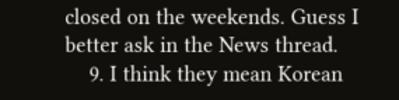closed on the weekends. Guess I better ask in the News thread.
    9. I think they mean Korean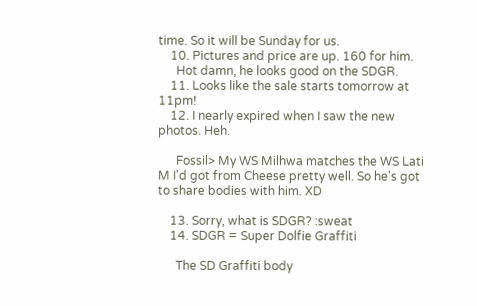time. So it will be Sunday for us.
    10. Pictures and price are up. 160 for him.
      Hot damn, he looks good on the SDGR.
    11. Looks like the sale starts tomorrow at 11pm!
    12. I nearly expired when I saw the new photos. Heh.

      Fossil> My WS Milhwa matches the WS Lati M I'd got from Cheese pretty well. So he's got to share bodies with him. XD

    13. Sorry, what is SDGR? :sweat
    14. SDGR = Super Dolfie Graffiti

      The SD Graffiti body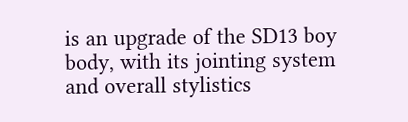is an upgrade of the SD13 boy body, with its jointing system and overall stylistics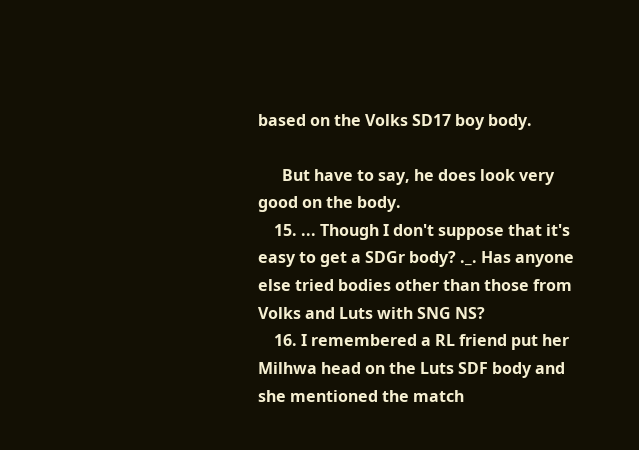based on the Volks SD17 boy body.

      But have to say, he does look very good on the body.
    15. ... Though I don't suppose that it's easy to get a SDGr body? ._. Has anyone else tried bodies other than those from Volks and Luts with SNG NS?
    16. I remembered a RL friend put her Milhwa head on the Luts SDF body and she mentioned the match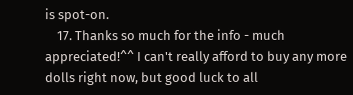is spot-on.
    17. Thanks so much for the info - much appreciated!^^ I can't really afford to buy any more dolls right now, but good luck to all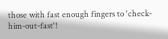those with fast enough fingers to 'check-him-out-fast'!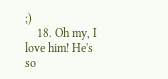;)
    18. Oh my, I love him! He's so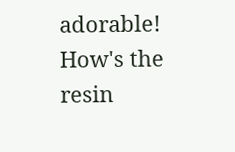adorable! How's the resin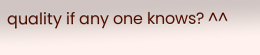quality if any one knows? ^^